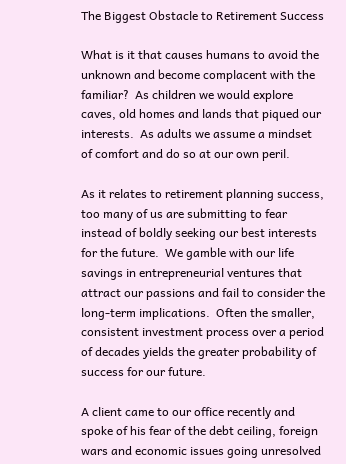The Biggest Obstacle to Retirement Success

What is it that causes humans to avoid the unknown and become complacent with the familiar?  As children we would explore caves, old homes and lands that piqued our interests.  As adults we assume a mindset of comfort and do so at our own peril.

As it relates to retirement planning success, too many of us are submitting to fear instead of boldly seeking our best interests for the future.  We gamble with our life savings in entrepreneurial ventures that attract our passions and fail to consider the long-term implications.  Often the smaller, consistent investment process over a period of decades yields the greater probability of success for our future.

A client came to our office recently and spoke of his fear of the debt ceiling, foreign wars and economic issues going unresolved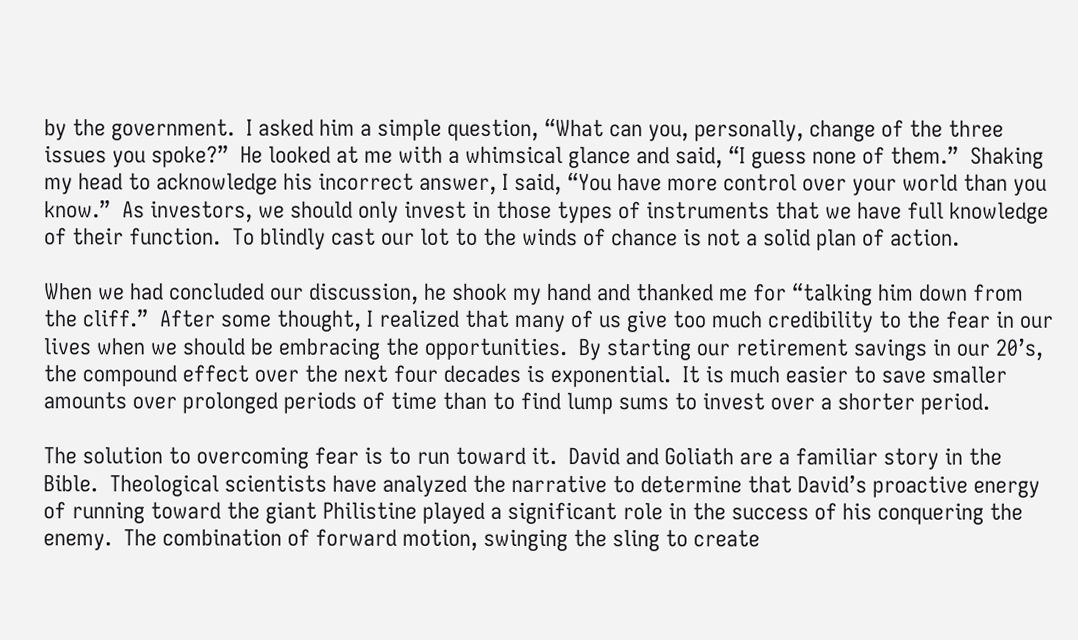by the government.  I asked him a simple question, “What can you, personally, change of the three issues you spoke?”  He looked at me with a whimsical glance and said, “I guess none of them.”  Shaking my head to acknowledge his incorrect answer, I said, “You have more control over your world than you know.”  As investors, we should only invest in those types of instruments that we have full knowledge of their function.  To blindly cast our lot to the winds of chance is not a solid plan of action.

When we had concluded our discussion, he shook my hand and thanked me for “talking him down from the cliff.”  After some thought, I realized that many of us give too much credibility to the fear in our lives when we should be embracing the opportunities.  By starting our retirement savings in our 20’s, the compound effect over the next four decades is exponential.  It is much easier to save smaller amounts over prolonged periods of time than to find lump sums to invest over a shorter period.

The solution to overcoming fear is to run toward it.  David and Goliath are a familiar story in the Bible.  Theological scientists have analyzed the narrative to determine that David’s proactive energy of running toward the giant Philistine played a significant role in the success of his conquering the enemy.  The combination of forward motion, swinging the sling to create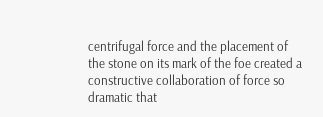centrifugal force and the placement of the stone on its mark of the foe created a constructive collaboration of force so dramatic that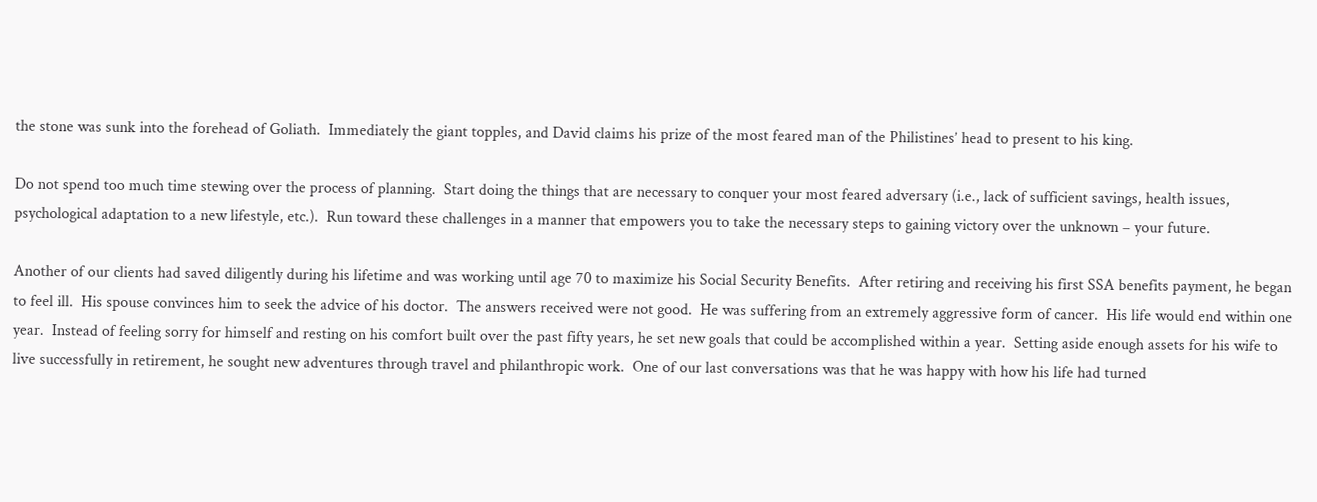the stone was sunk into the forehead of Goliath.  Immediately the giant topples, and David claims his prize of the most feared man of the Philistines’ head to present to his king.

Do not spend too much time stewing over the process of planning.  Start doing the things that are necessary to conquer your most feared adversary (i.e., lack of sufficient savings, health issues, psychological adaptation to a new lifestyle, etc.).  Run toward these challenges in a manner that empowers you to take the necessary steps to gaining victory over the unknown – your future.

Another of our clients had saved diligently during his lifetime and was working until age 70 to maximize his Social Security Benefits.  After retiring and receiving his first SSA benefits payment, he began to feel ill.  His spouse convinces him to seek the advice of his doctor.  The answers received were not good.  He was suffering from an extremely aggressive form of cancer.  His life would end within one year.  Instead of feeling sorry for himself and resting on his comfort built over the past fifty years, he set new goals that could be accomplished within a year.  Setting aside enough assets for his wife to live successfully in retirement, he sought new adventures through travel and philanthropic work.  One of our last conversations was that he was happy with how his life had turned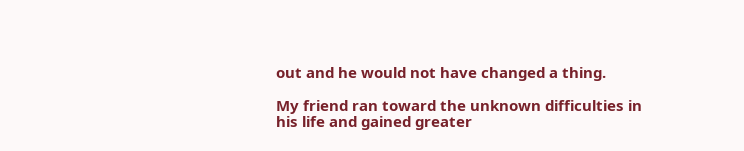out and he would not have changed a thing.

My friend ran toward the unknown difficulties in his life and gained greater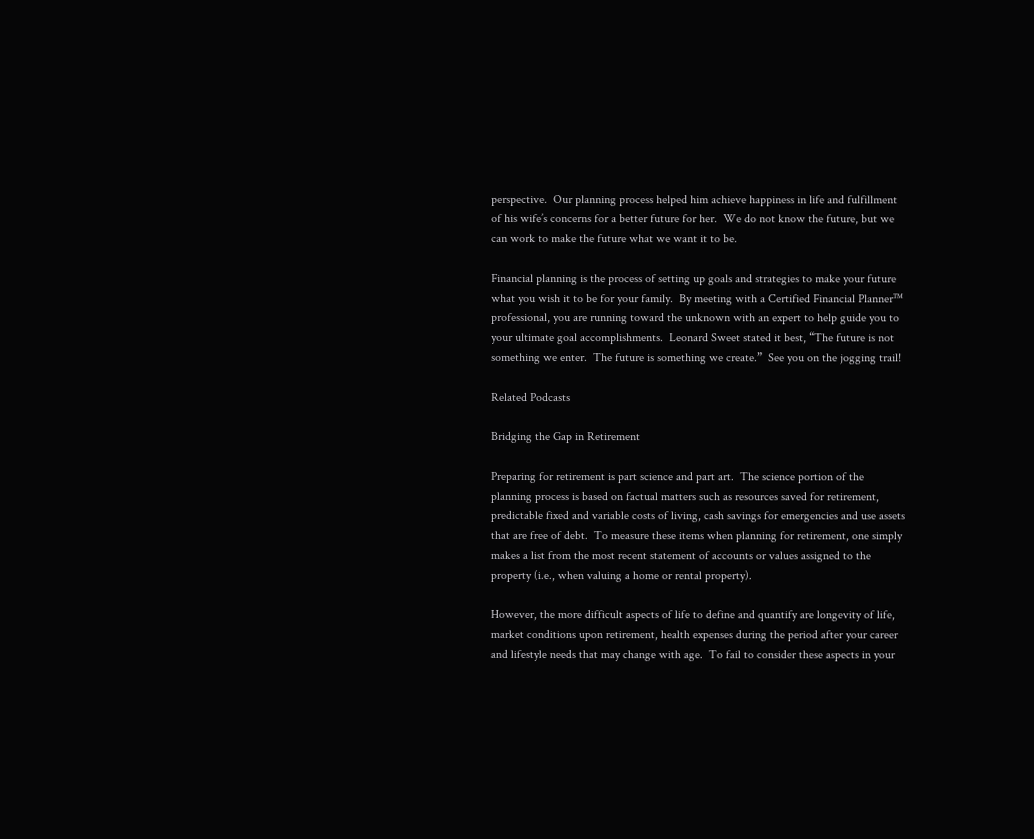perspective.  Our planning process helped him achieve happiness in life and fulfillment of his wife’s concerns for a better future for her.  We do not know the future, but we can work to make the future what we want it to be.

Financial planning is the process of setting up goals and strategies to make your future what you wish it to be for your family.  By meeting with a Certified Financial Planner™ professional, you are running toward the unknown with an expert to help guide you to your ultimate goal accomplishments.  Leonard Sweet stated it best, “The future is not something we enter.  The future is something we create.”  See you on the jogging trail!

Related Podcasts

Bridging the Gap in Retirement

Preparing for retirement is part science and part art.  The science portion of the planning process is based on factual matters such as resources saved for retirement, predictable fixed and variable costs of living, cash savings for emergencies and use assets that are free of debt.  To measure these items when planning for retirement, one simply makes a list from the most recent statement of accounts or values assigned to the property (i.e., when valuing a home or rental property).

However, the more difficult aspects of life to define and quantify are longevity of life, market conditions upon retirement, health expenses during the period after your career and lifestyle needs that may change with age.  To fail to consider these aspects in your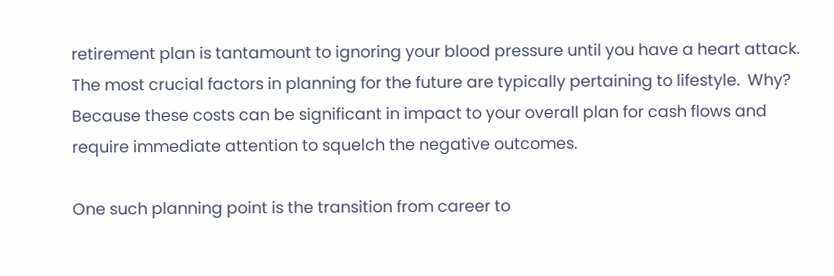retirement plan is tantamount to ignoring your blood pressure until you have a heart attack.  The most crucial factors in planning for the future are typically pertaining to lifestyle.  Why?  Because these costs can be significant in impact to your overall plan for cash flows and require immediate attention to squelch the negative outcomes.

One such planning point is the transition from career to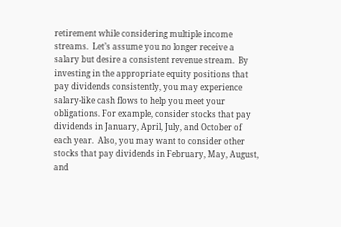retirement while considering multiple income streams.  Let’s assume you no longer receive a salary but desire a consistent revenue stream.  By investing in the appropriate equity positions that pay dividends consistently, you may experience salary-like cash flows to help you meet your obligations. For example, consider stocks that pay dividends in January, April, July, and October of each year.  Also, you may want to consider other stocks that pay dividends in February, May, August, and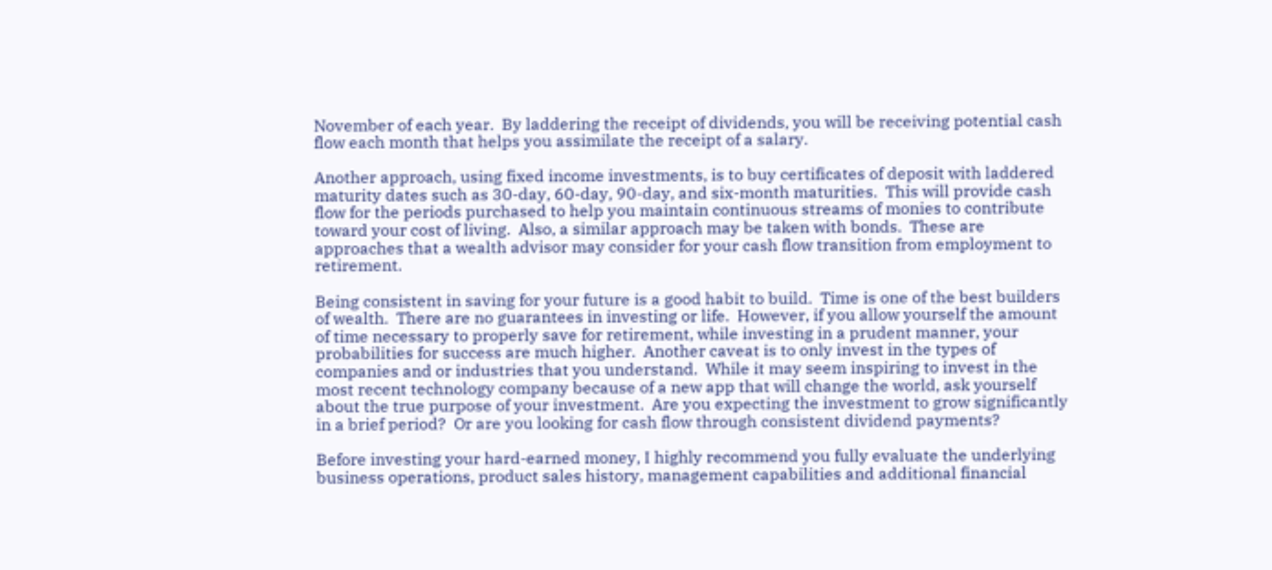November of each year.  By laddering the receipt of dividends, you will be receiving potential cash flow each month that helps you assimilate the receipt of a salary.

Another approach, using fixed income investments, is to buy certificates of deposit with laddered maturity dates such as 30-day, 60-day, 90-day, and six-month maturities.  This will provide cash flow for the periods purchased to help you maintain continuous streams of monies to contribute toward your cost of living.  Also, a similar approach may be taken with bonds.  These are approaches that a wealth advisor may consider for your cash flow transition from employment to retirement.

Being consistent in saving for your future is a good habit to build.  Time is one of the best builders of wealth.  There are no guarantees in investing or life.  However, if you allow yourself the amount of time necessary to properly save for retirement, while investing in a prudent manner, your probabilities for success are much higher.  Another caveat is to only invest in the types of companies and or industries that you understand.  While it may seem inspiring to invest in the most recent technology company because of a new app that will change the world, ask yourself about the true purpose of your investment.  Are you expecting the investment to grow significantly in a brief period?  Or are you looking for cash flow through consistent dividend payments?

Before investing your hard-earned money, I highly recommend you fully evaluate the underlying business operations, product sales history, management capabilities and additional financial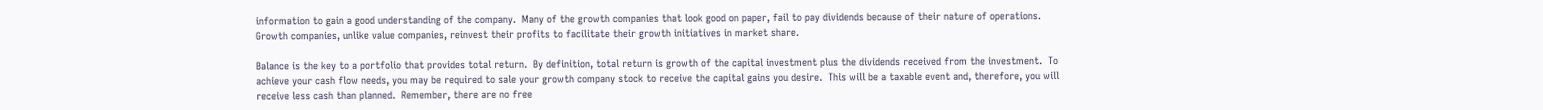information to gain a good understanding of the company.  Many of the growth companies that look good on paper, fail to pay dividends because of their nature of operations.  Growth companies, unlike value companies, reinvest their profits to facilitate their growth initiatives in market share.

Balance is the key to a portfolio that provides total return.  By definition, total return is growth of the capital investment plus the dividends received from the investment.  To achieve your cash flow needs, you may be required to sale your growth company stock to receive the capital gains you desire.  This will be a taxable event and, therefore, you will receive less cash than planned.  Remember, there are no free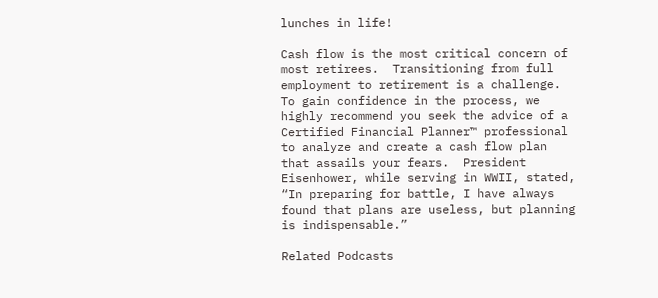lunches in life!

Cash flow is the most critical concern of most retirees.  Transitioning from full employment to retirement is a challenge.  To gain confidence in the process, we highly recommend you seek the advice of a Certified Financial Planner™ professional to analyze and create a cash flow plan that assails your fears.  President Eisenhower, while serving in WWII, stated, “In preparing for battle, I have always found that plans are useless, but planning is indispensable.”

Related Podcasts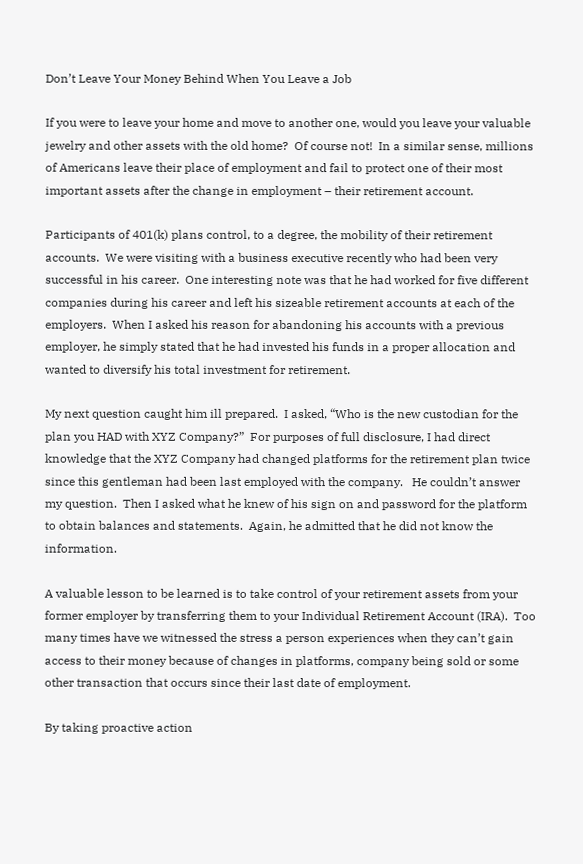Don’t Leave Your Money Behind When You Leave a Job

If you were to leave your home and move to another one, would you leave your valuable jewelry and other assets with the old home?  Of course not!  In a similar sense, millions of Americans leave their place of employment and fail to protect one of their most important assets after the change in employment – their retirement account.

Participants of 401(k) plans control, to a degree, the mobility of their retirement accounts.  We were visiting with a business executive recently who had been very successful in his career.  One interesting note was that he had worked for five different companies during his career and left his sizeable retirement accounts at each of the employers.  When I asked his reason for abandoning his accounts with a previous employer, he simply stated that he had invested his funds in a proper allocation and wanted to diversify his total investment for retirement.

My next question caught him ill prepared.  I asked, “Who is the new custodian for the plan you HAD with XYZ Company?”  For purposes of full disclosure, I had direct knowledge that the XYZ Company had changed platforms for the retirement plan twice since this gentleman had been last employed with the company.   He couldn’t answer my question.  Then I asked what he knew of his sign on and password for the platform to obtain balances and statements.  Again, he admitted that he did not know the information.

A valuable lesson to be learned is to take control of your retirement assets from your former employer by transferring them to your Individual Retirement Account (IRA).  Too many times have we witnessed the stress a person experiences when they can’t gain access to their money because of changes in platforms, company being sold or some other transaction that occurs since their last date of employment.

By taking proactive action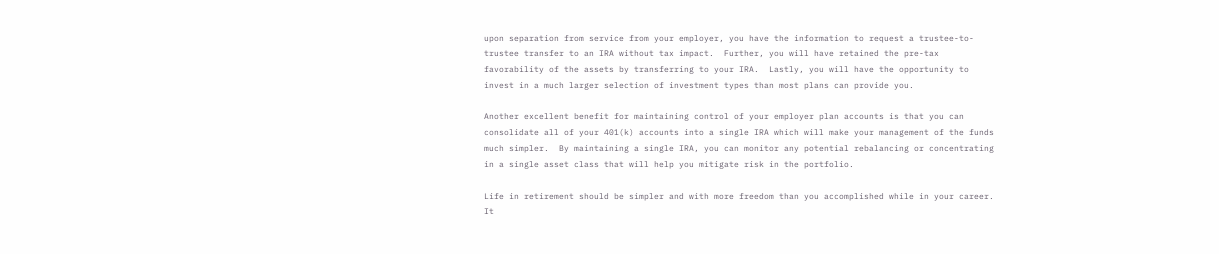upon separation from service from your employer, you have the information to request a trustee-to-trustee transfer to an IRA without tax impact.  Further, you will have retained the pre-tax favorability of the assets by transferring to your IRA.  Lastly, you will have the opportunity to invest in a much larger selection of investment types than most plans can provide you.

Another excellent benefit for maintaining control of your employer plan accounts is that you can consolidate all of your 401(k) accounts into a single IRA which will make your management of the funds much simpler.  By maintaining a single IRA, you can monitor any potential rebalancing or concentrating in a single asset class that will help you mitigate risk in the portfolio.

Life in retirement should be simpler and with more freedom than you accomplished while in your career.  It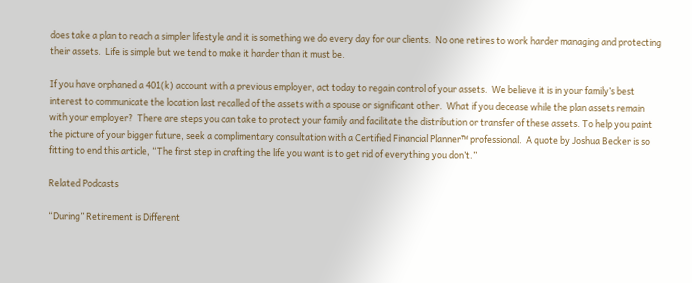does take a plan to reach a simpler lifestyle and it is something we do every day for our clients.  No one retires to work harder managing and protecting their assets.  Life is simple but we tend to make it harder than it must be.

If you have orphaned a 401(k) account with a previous employer, act today to regain control of your assets.  We believe it is in your family’s best interest to communicate the location last recalled of the assets with a spouse or significant other.  What if you decease while the plan assets remain with your employer?  There are steps you can take to protect your family and facilitate the distribution or transfer of these assets. To help you paint the picture of your bigger future, seek a complimentary consultation with a Certified Financial Planner™ professional.  A quote by Joshua Becker is so fitting to end this article, “The first step in crafting the life you want is to get rid of everything you don’t.”

Related Podcasts

“During” Retirement is Different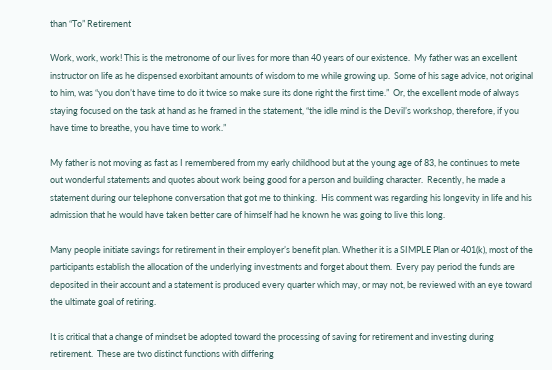than “To” Retirement

Work, work, work! This is the metronome of our lives for more than 40 years of our existence.  My father was an excellent instructor on life as he dispensed exorbitant amounts of wisdom to me while growing up.  Some of his sage advice, not original to him, was “you don’t have time to do it twice so make sure its done right the first time.”  Or, the excellent mode of always staying focused on the task at hand as he framed in the statement, “the idle mind is the Devil’s workshop, therefore, if you have time to breathe, you have time to work.”

My father is not moving as fast as I remembered from my early childhood but at the young age of 83, he continues to mete out wonderful statements and quotes about work being good for a person and building character.  Recently, he made a statement during our telephone conversation that got me to thinking.  His comment was regarding his longevity in life and his admission that he would have taken better care of himself had he known he was going to live this long.

Many people initiate savings for retirement in their employer’s benefit plan. Whether it is a SIMPLE Plan or 401(k), most of the participants establish the allocation of the underlying investments and forget about them.  Every pay period the funds are deposited in their account and a statement is produced every quarter which may, or may not, be reviewed with an eye toward the ultimate goal of retiring.

It is critical that a change of mindset be adopted toward the processing of saving for retirement and investing during retirement.  These are two distinct functions with differing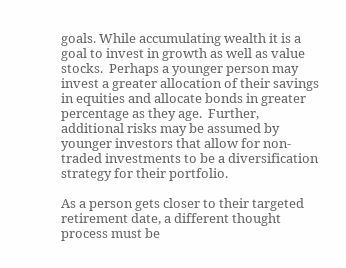goals. While accumulating wealth it is a goal to invest in growth as well as value stocks.  Perhaps a younger person may invest a greater allocation of their savings in equities and allocate bonds in greater percentage as they age.  Further, additional risks may be assumed by younger investors that allow for non-traded investments to be a diversification strategy for their portfolio.

As a person gets closer to their targeted retirement date, a different thought process must be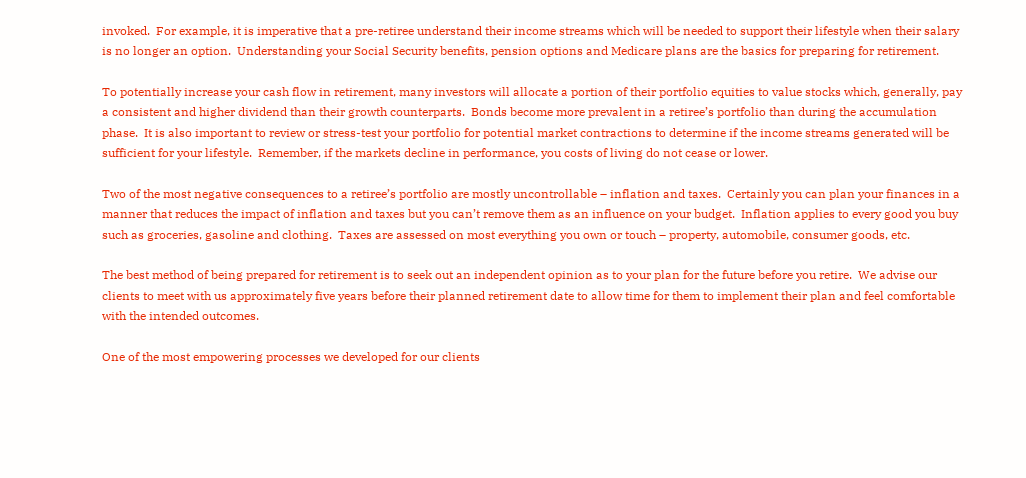invoked.  For example, it is imperative that a pre-retiree understand their income streams which will be needed to support their lifestyle when their salary is no longer an option.  Understanding your Social Security benefits, pension options and Medicare plans are the basics for preparing for retirement.

To potentially increase your cash flow in retirement, many investors will allocate a portion of their portfolio equities to value stocks which, generally, pay a consistent and higher dividend than their growth counterparts.  Bonds become more prevalent in a retiree’s portfolio than during the accumulation phase.  It is also important to review or stress-test your portfolio for potential market contractions to determine if the income streams generated will be sufficient for your lifestyle.  Remember, if the markets decline in performance, you costs of living do not cease or lower.

Two of the most negative consequences to a retiree’s portfolio are mostly uncontrollable – inflation and taxes.  Certainly you can plan your finances in a manner that reduces the impact of inflation and taxes but you can’t remove them as an influence on your budget.  Inflation applies to every good you buy such as groceries, gasoline and clothing.  Taxes are assessed on most everything you own or touch – property, automobile, consumer goods, etc.

The best method of being prepared for retirement is to seek out an independent opinion as to your plan for the future before you retire.  We advise our clients to meet with us approximately five years before their planned retirement date to allow time for them to implement their plan and feel comfortable with the intended outcomes.

One of the most empowering processes we developed for our clients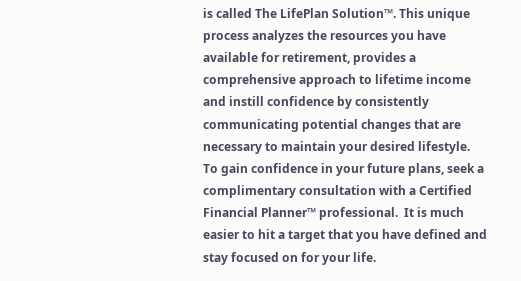is called The LifePlan Solution™. This unique process analyzes the resources you have available for retirement, provides a comprehensive approach to lifetime income and instill confidence by consistently communicating potential changes that are necessary to maintain your desired lifestyle.  To gain confidence in your future plans, seek a complimentary consultation with a Certified Financial Planner™ professional.  It is much easier to hit a target that you have defined and stay focused on for your life.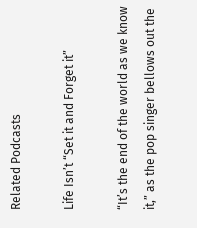Related Podcasts

Life Isn’t “Set it and Forget it”

“It’s the end of the world as we know it,” as the pop singer bellows out the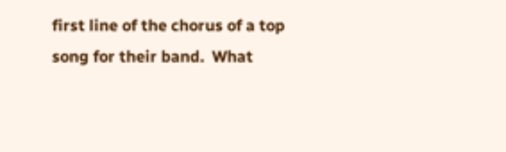first line of the chorus of a top song for their band.  What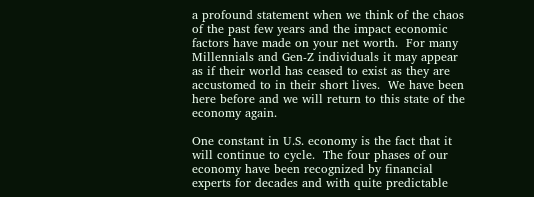a profound statement when we think of the chaos of the past few years and the impact economic factors have made on your net worth.  For many Millennials and Gen-Z individuals it may appear as if their world has ceased to exist as they are accustomed to in their short lives.  We have been here before and we will return to this state of the economy again.

One constant in U.S. economy is the fact that it will continue to cycle.  The four phases of our economy have been recognized by financial experts for decades and with quite predictable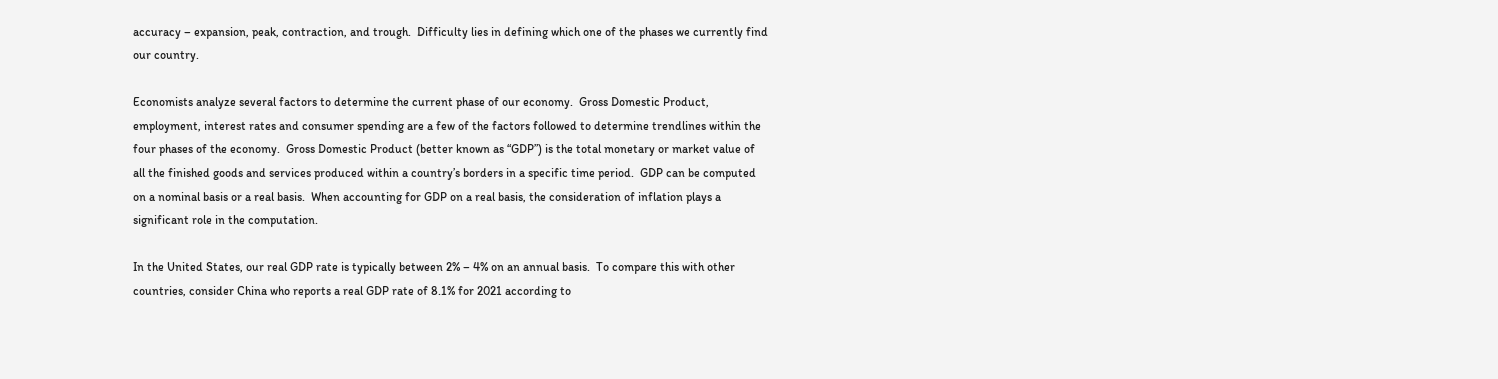accuracy – expansion, peak, contraction, and trough.  Difficulty lies in defining which one of the phases we currently find our country.

Economists analyze several factors to determine the current phase of our economy.  Gross Domestic Product, employment, interest rates and consumer spending are a few of the factors followed to determine trendlines within the four phases of the economy.  Gross Domestic Product (better known as “GDP”) is the total monetary or market value of all the finished goods and services produced within a country’s borders in a specific time period.  GDP can be computed on a nominal basis or a real basis.  When accounting for GDP on a real basis, the consideration of inflation plays a significant role in the computation.

In the United States, our real GDP rate is typically between 2% – 4% on an annual basis.  To compare this with other countries, consider China who reports a real GDP rate of 8.1% for 2021 according to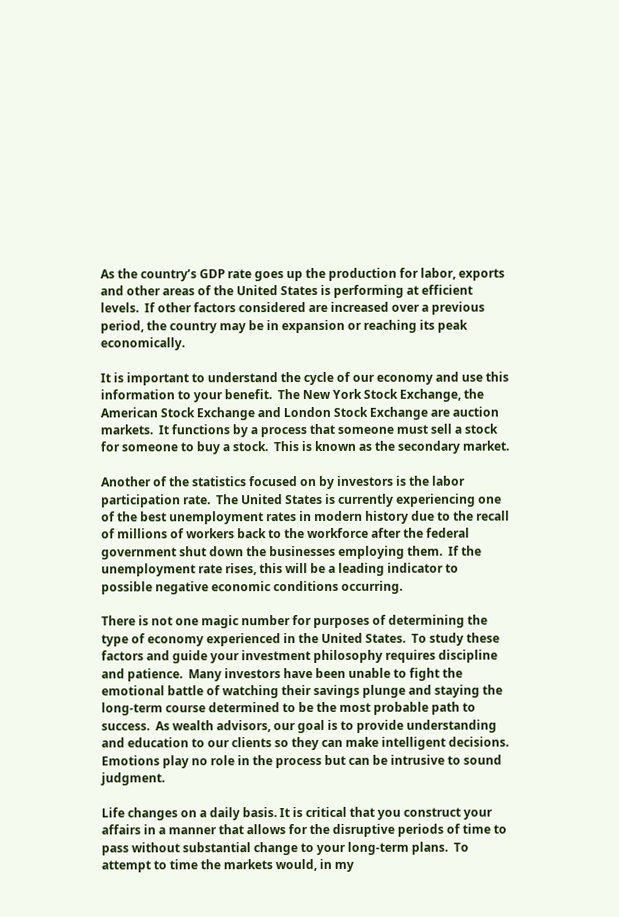As the country’s GDP rate goes up the production for labor, exports and other areas of the United States is performing at efficient levels.  If other factors considered are increased over a previous period, the country may be in expansion or reaching its peak economically.

It is important to understand the cycle of our economy and use this information to your benefit.  The New York Stock Exchange, the American Stock Exchange and London Stock Exchange are auction markets.  It functions by a process that someone must sell a stock for someone to buy a stock.  This is known as the secondary market.

Another of the statistics focused on by investors is the labor participation rate.  The United States is currently experiencing one of the best unemployment rates in modern history due to the recall of millions of workers back to the workforce after the federal government shut down the businesses employing them.  If the unemployment rate rises, this will be a leading indicator to possible negative economic conditions occurring.

There is not one magic number for purposes of determining the type of economy experienced in the United States.  To study these factors and guide your investment philosophy requires discipline and patience.  Many investors have been unable to fight the emotional battle of watching their savings plunge and staying the long-term course determined to be the most probable path to success.  As wealth advisors, our goal is to provide understanding and education to our clients so they can make intelligent decisions.  Emotions play no role in the process but can be intrusive to sound judgment.

Life changes on a daily basis. It is critical that you construct your affairs in a manner that allows for the disruptive periods of time to pass without substantial change to your long-term plans.  To attempt to time the markets would, in my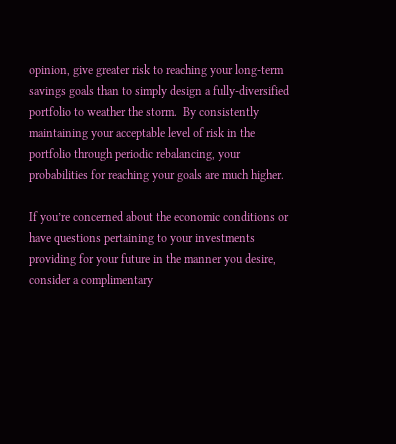opinion, give greater risk to reaching your long-term savings goals than to simply design a fully-diversified portfolio to weather the storm.  By consistently maintaining your acceptable level of risk in the portfolio through periodic rebalancing, your probabilities for reaching your goals are much higher.

If you’re concerned about the economic conditions or have questions pertaining to your investments providing for your future in the manner you desire, consider a complimentary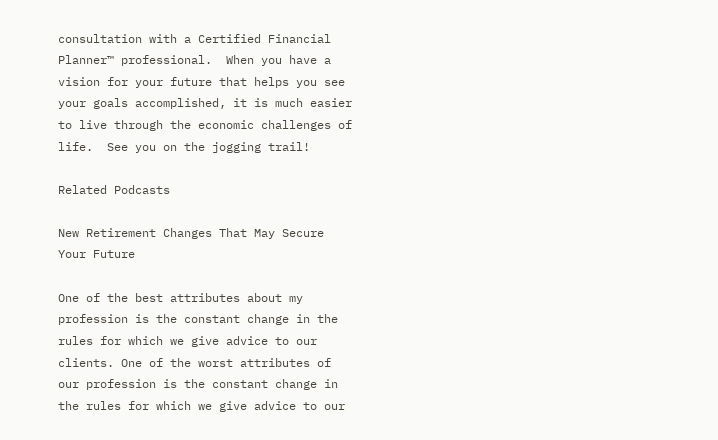consultation with a Certified Financial Planner™ professional.  When you have a vision for your future that helps you see your goals accomplished, it is much easier to live through the economic challenges of life.  See you on the jogging trail!

Related Podcasts

New Retirement Changes That May Secure Your Future

One of the best attributes about my profession is the constant change in the rules for which we give advice to our clients. One of the worst attributes of our profession is the constant change in the rules for which we give advice to our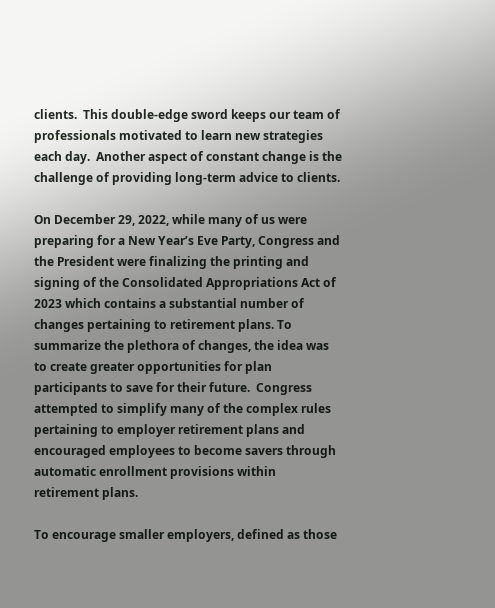clients.  This double-edge sword keeps our team of professionals motivated to learn new strategies each day.  Another aspect of constant change is the challenge of providing long-term advice to clients.

On December 29, 2022, while many of us were preparing for a New Year’s Eve Party, Congress and the President were finalizing the printing and signing of the Consolidated Appropriations Act of 2023 which contains a substantial number of changes pertaining to retirement plans. To summarize the plethora of changes, the idea was to create greater opportunities for plan participants to save for their future.  Congress attempted to simplify many of the complex rules pertaining to employer retirement plans and encouraged employees to become savers through automatic enrollment provisions within retirement plans.

To encourage smaller employers, defined as those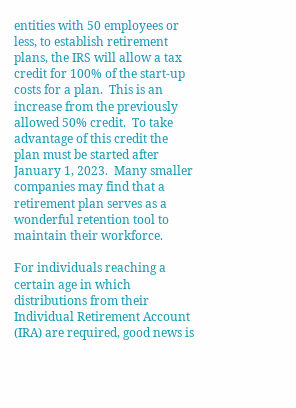entities with 50 employees or less, to establish retirement plans, the IRS will allow a tax credit for 100% of the start-up costs for a plan.  This is an increase from the previously allowed 50% credit.  To take advantage of this credit the plan must be started after January 1, 2023.  Many smaller companies may find that a retirement plan serves as a wonderful retention tool to maintain their workforce.

For individuals reaching a certain age in which distributions from their Individual Retirement Account (IRA) are required, good news is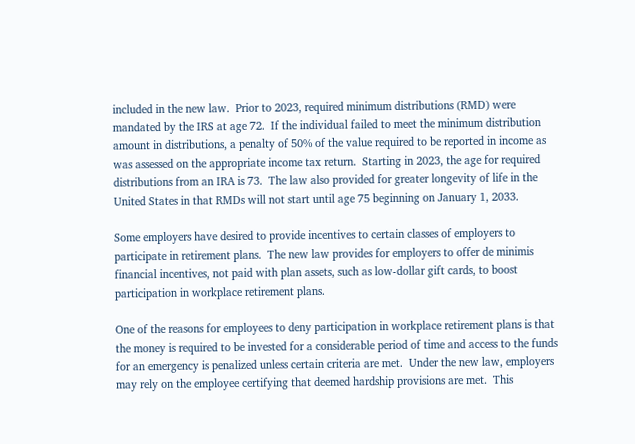included in the new law.  Prior to 2023, required minimum distributions (RMD) were mandated by the IRS at age 72.  If the individual failed to meet the minimum distribution amount in distributions, a penalty of 50% of the value required to be reported in income as was assessed on the appropriate income tax return.  Starting in 2023, the age for required distributions from an IRA is 73.  The law also provided for greater longevity of life in the United States in that RMDs will not start until age 75 beginning on January 1, 2033.

Some employers have desired to provide incentives to certain classes of employers to participate in retirement plans.  The new law provides for employers to offer de minimis financial incentives, not paid with plan assets, such as low-dollar gift cards, to boost participation in workplace retirement plans.

One of the reasons for employees to deny participation in workplace retirement plans is that the money is required to be invested for a considerable period of time and access to the funds for an emergency is penalized unless certain criteria are met.  Under the new law, employers may rely on the employee certifying that deemed hardship provisions are met.  This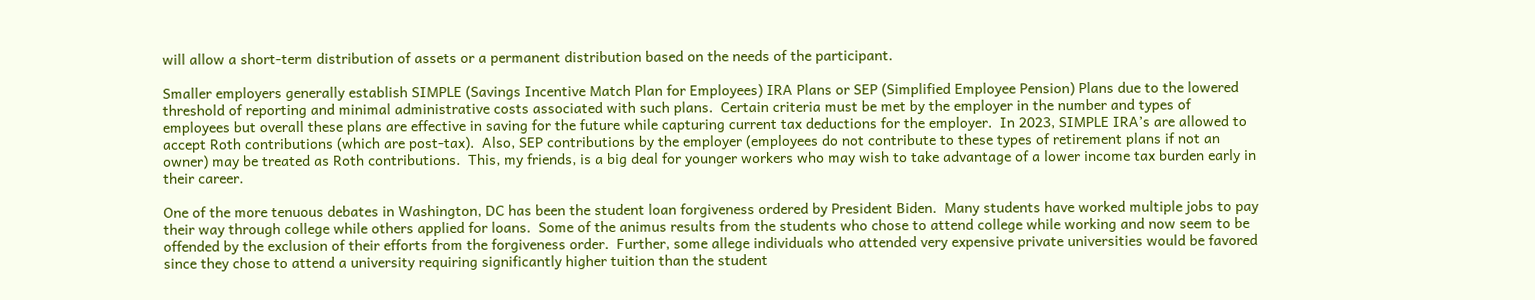will allow a short-term distribution of assets or a permanent distribution based on the needs of the participant.

Smaller employers generally establish SIMPLE (Savings Incentive Match Plan for Employees) IRA Plans or SEP (Simplified Employee Pension) Plans due to the lowered threshold of reporting and minimal administrative costs associated with such plans.  Certain criteria must be met by the employer in the number and types of employees but overall these plans are effective in saving for the future while capturing current tax deductions for the employer.  In 2023, SIMPLE IRA’s are allowed to accept Roth contributions (which are post-tax).  Also, SEP contributions by the employer (employees do not contribute to these types of retirement plans if not an owner) may be treated as Roth contributions.  This, my friends, is a big deal for younger workers who may wish to take advantage of a lower income tax burden early in their career.

One of the more tenuous debates in Washington, DC has been the student loan forgiveness ordered by President Biden.  Many students have worked multiple jobs to pay their way through college while others applied for loans.  Some of the animus results from the students who chose to attend college while working and now seem to be offended by the exclusion of their efforts from the forgiveness order.  Further, some allege individuals who attended very expensive private universities would be favored since they chose to attend a university requiring significantly higher tuition than the student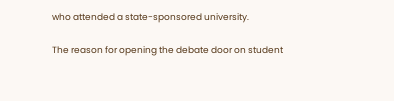who attended a state-sponsored university.

The reason for opening the debate door on student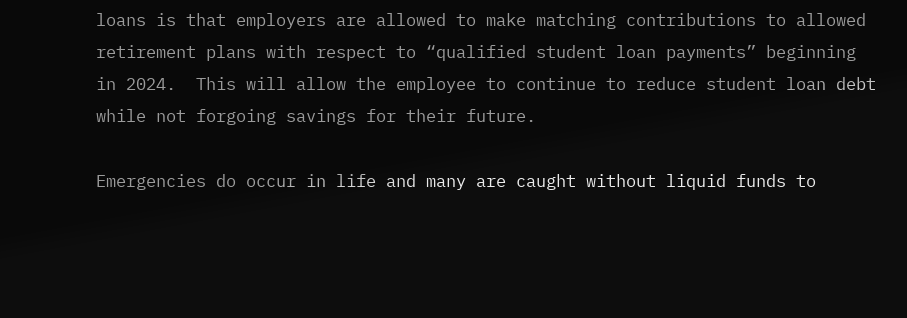loans is that employers are allowed to make matching contributions to allowed retirement plans with respect to “qualified student loan payments” beginning in 2024.  This will allow the employee to continue to reduce student loan debt while not forgoing savings for their future.

Emergencies do occur in life and many are caught without liquid funds to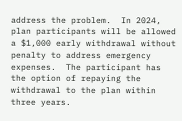address the problem.  In 2024, plan participants will be allowed a $1,000 early withdrawal without penalty to address emergency expenses.  The participant has the option of repaying the withdrawal to the plan within three years.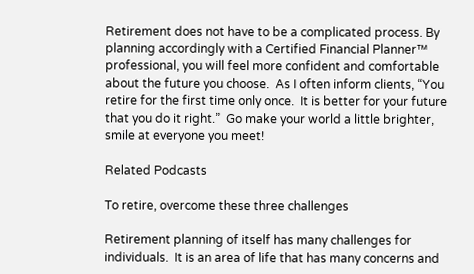Retirement does not have to be a complicated process. By planning accordingly with a Certified Financial Planner™ professional, you will feel more confident and comfortable about the future you choose.  As I often inform clients, “You retire for the first time only once.  It is better for your future that you do it right.”  Go make your world a little brighter, smile at everyone you meet!

Related Podcasts

To retire, overcome these three challenges

Retirement planning of itself has many challenges for individuals.  It is an area of life that has many concerns and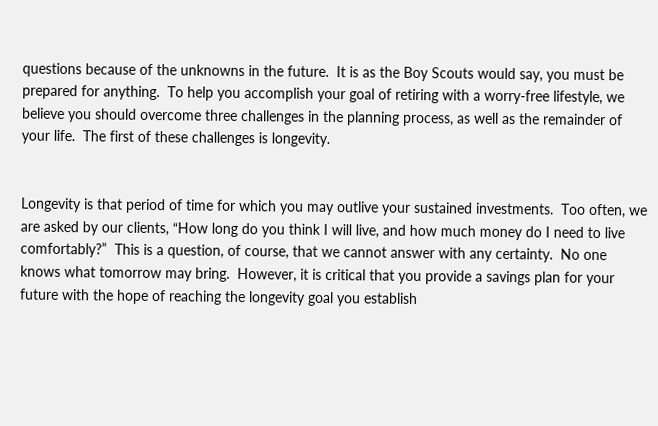questions because of the unknowns in the future.  It is as the Boy Scouts would say, you must be prepared for anything.  To help you accomplish your goal of retiring with a worry-free lifestyle, we believe you should overcome three challenges in the planning process, as well as the remainder of your life.  The first of these challenges is longevity.


Longevity is that period of time for which you may outlive your sustained investments.  Too often, we are asked by our clients, “How long do you think I will live, and how much money do I need to live comfortably?”  This is a question, of course, that we cannot answer with any certainty.  No one knows what tomorrow may bring.  However, it is critical that you provide a savings plan for your future with the hope of reaching the longevity goal you establish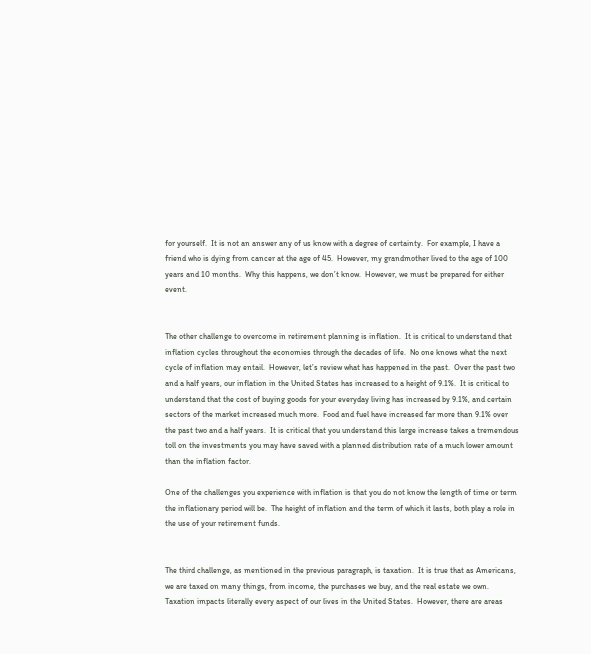for yourself.  It is not an answer any of us know with a degree of certainty.  For example, I have a friend who is dying from cancer at the age of 45.  However, my grandmother lived to the age of 100 years and 10 months.  Why this happens, we don’t know.  However, we must be prepared for either event.


The other challenge to overcome in retirement planning is inflation.  It is critical to understand that inflation cycles throughout the economies through the decades of life.  No one knows what the next cycle of inflation may entail.  However, let’s review what has happened in the past.  Over the past two and a half years, our inflation in the United States has increased to a height of 9.1%.  It is critical to understand that the cost of buying goods for your everyday living has increased by 9.1%, and certain sectors of the market increased much more.  Food and fuel have increased far more than 9.1% over the past two and a half years.  It is critical that you understand this large increase takes a tremendous toll on the investments you may have saved with a planned distribution rate of a much lower amount than the inflation factor.

One of the challenges you experience with inflation is that you do not know the length of time or term the inflationary period will be.  The height of inflation and the term of which it lasts, both play a role in the use of your retirement funds.


The third challenge, as mentioned in the previous paragraph, is taxation.  It is true that as Americans, we are taxed on many things, from income, the purchases we buy, and the real estate we own.  Taxation impacts literally every aspect of our lives in the United States.  However, there are areas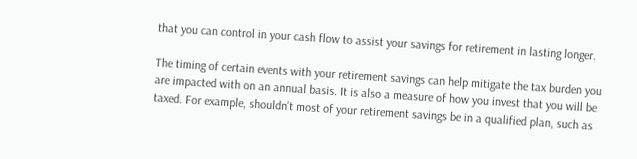that you can control in your cash flow to assist your savings for retirement in lasting longer.

The timing of certain events with your retirement savings can help mitigate the tax burden you are impacted with on an annual basis. It is also a measure of how you invest that you will be taxed. For example, shouldn’t most of your retirement savings be in a qualified plan, such as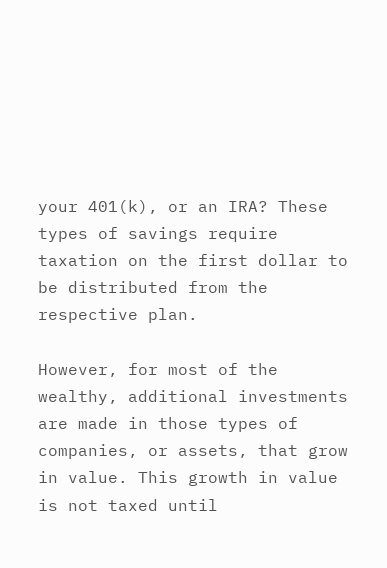your 401(k), or an IRA? These types of savings require taxation on the first dollar to be distributed from the respective plan.

However, for most of the wealthy, additional investments are made in those types of companies, or assets, that grow in value. This growth in value is not taxed until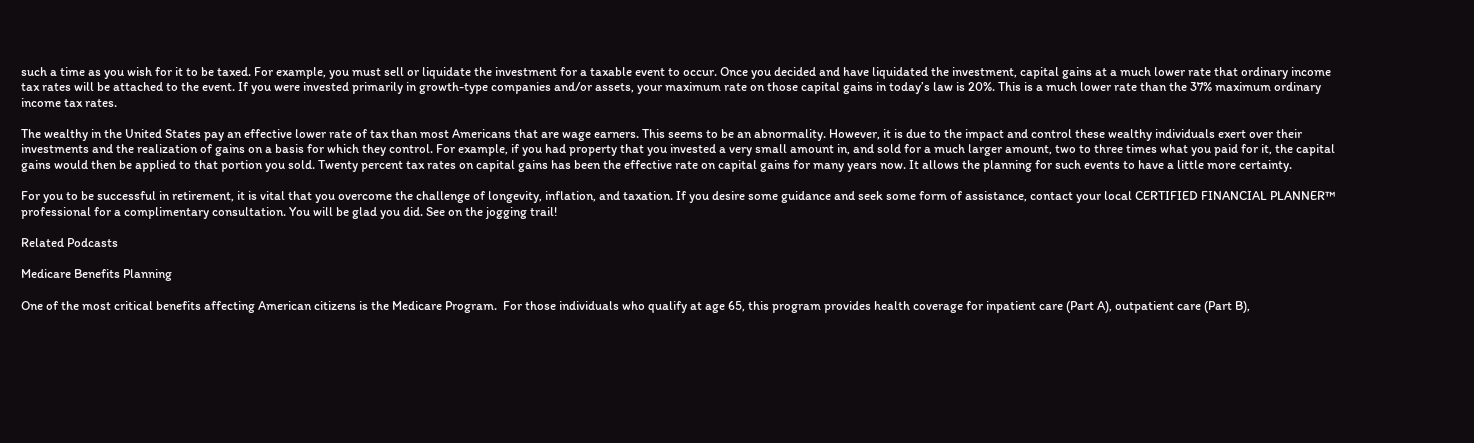such a time as you wish for it to be taxed. For example, you must sell or liquidate the investment for a taxable event to occur. Once you decided and have liquidated the investment, capital gains at a much lower rate that ordinary income tax rates will be attached to the event. If you were invested primarily in growth-type companies and/or assets, your maximum rate on those capital gains in today’s law is 20%. This is a much lower rate than the 37% maximum ordinary income tax rates.

The wealthy in the United States pay an effective lower rate of tax than most Americans that are wage earners. This seems to be an abnormality. However, it is due to the impact and control these wealthy individuals exert over their investments and the realization of gains on a basis for which they control. For example, if you had property that you invested a very small amount in, and sold for a much larger amount, two to three times what you paid for it, the capital gains would then be applied to that portion you sold. Twenty percent tax rates on capital gains has been the effective rate on capital gains for many years now. It allows the planning for such events to have a little more certainty.

For you to be successful in retirement, it is vital that you overcome the challenge of longevity, inflation, and taxation. If you desire some guidance and seek some form of assistance, contact your local CERTIFIED FINANCIAL PLANNER™ professional for a complimentary consultation. You will be glad you did. See on the jogging trail!

Related Podcasts

Medicare Benefits Planning

One of the most critical benefits affecting American citizens is the Medicare Program.  For those individuals who qualify at age 65, this program provides health coverage for inpatient care (Part A), outpatient care (Part B),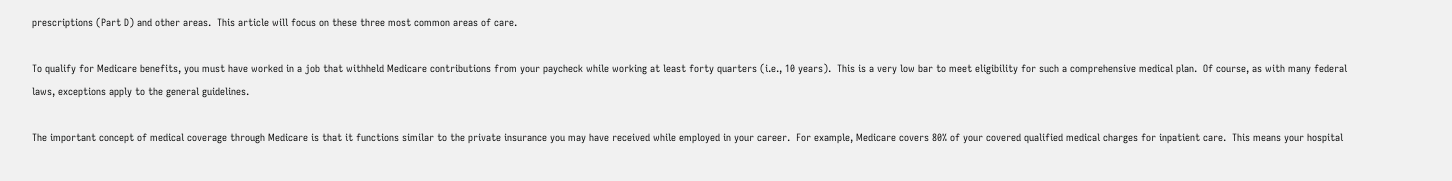prescriptions (Part D) and other areas.  This article will focus on these three most common areas of care.

To qualify for Medicare benefits, you must have worked in a job that withheld Medicare contributions from your paycheck while working at least forty quarters (i.e., 10 years).  This is a very low bar to meet eligibility for such a comprehensive medical plan.  Of course, as with many federal laws, exceptions apply to the general guidelines.

The important concept of medical coverage through Medicare is that it functions similar to the private insurance you may have received while employed in your career.  For example, Medicare covers 80% of your covered qualified medical charges for inpatient care.  This means your hospital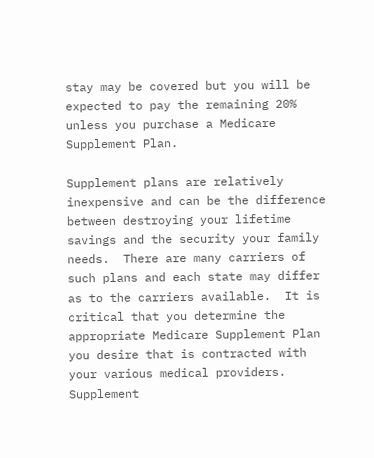stay may be covered but you will be expected to pay the remaining 20% unless you purchase a Medicare Supplement Plan.

Supplement plans are relatively inexpensive and can be the difference between destroying your lifetime savings and the security your family needs.  There are many carriers of such plans and each state may differ as to the carriers available.  It is critical that you determine the appropriate Medicare Supplement Plan you desire that is contracted with your various medical providers.  Supplement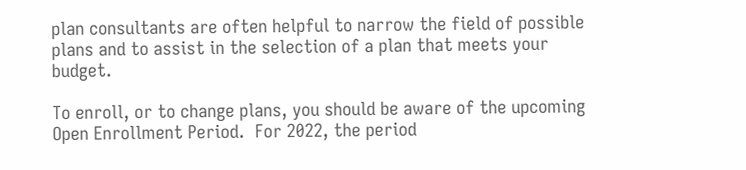plan consultants are often helpful to narrow the field of possible plans and to assist in the selection of a plan that meets your budget.

To enroll, or to change plans, you should be aware of the upcoming Open Enrollment Period.  For 2022, the period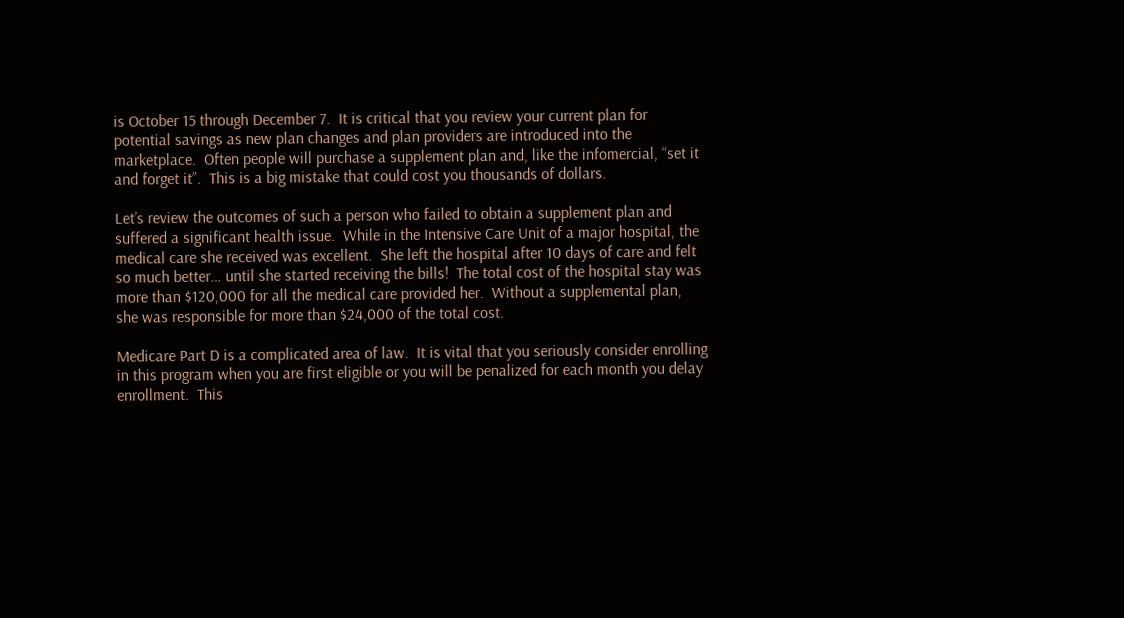is October 15 through December 7.  It is critical that you review your current plan for potential savings as new plan changes and plan providers are introduced into the marketplace.  Often people will purchase a supplement plan and, like the infomercial, “set it and forget it”.  This is a big mistake that could cost you thousands of dollars.

Let’s review the outcomes of such a person who failed to obtain a supplement plan and suffered a significant health issue.  While in the Intensive Care Unit of a major hospital, the medical care she received was excellent.  She left the hospital after 10 days of care and felt so much better… until she started receiving the bills!  The total cost of the hospital stay was more than $120,000 for all the medical care provided her.  Without a supplemental plan, she was responsible for more than $24,000 of the total cost.

Medicare Part D is a complicated area of law.  It is vital that you seriously consider enrolling in this program when you are first eligible or you will be penalized for each month you delay enrollment.  This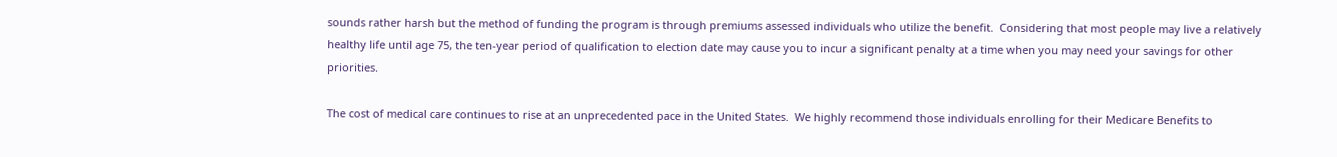sounds rather harsh but the method of funding the program is through premiums assessed individuals who utilize the benefit.  Considering that most people may live a relatively healthy life until age 75, the ten-year period of qualification to election date may cause you to incur a significant penalty at a time when you may need your savings for other priorities.

The cost of medical care continues to rise at an unprecedented pace in the United States.  We highly recommend those individuals enrolling for their Medicare Benefits to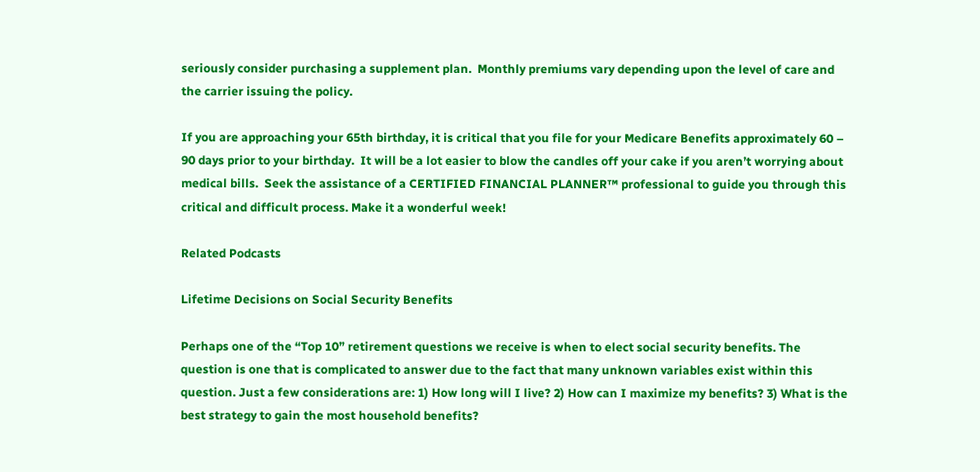seriously consider purchasing a supplement plan.  Monthly premiums vary depending upon the level of care and the carrier issuing the policy.

If you are approaching your 65th birthday, it is critical that you file for your Medicare Benefits approximately 60 – 90 days prior to your birthday.  It will be a lot easier to blow the candles off your cake if you aren’t worrying about medical bills.  Seek the assistance of a CERTIFIED FINANCIAL PLANNER™ professional to guide you through this critical and difficult process. Make it a wonderful week!

Related Podcasts

Lifetime Decisions on Social Security Benefits

Perhaps one of the “Top 10” retirement questions we receive is when to elect social security benefits. The question is one that is complicated to answer due to the fact that many unknown variables exist within this question. Just a few considerations are: 1) How long will I live? 2) How can I maximize my benefits? 3) What is the best strategy to gain the most household benefits?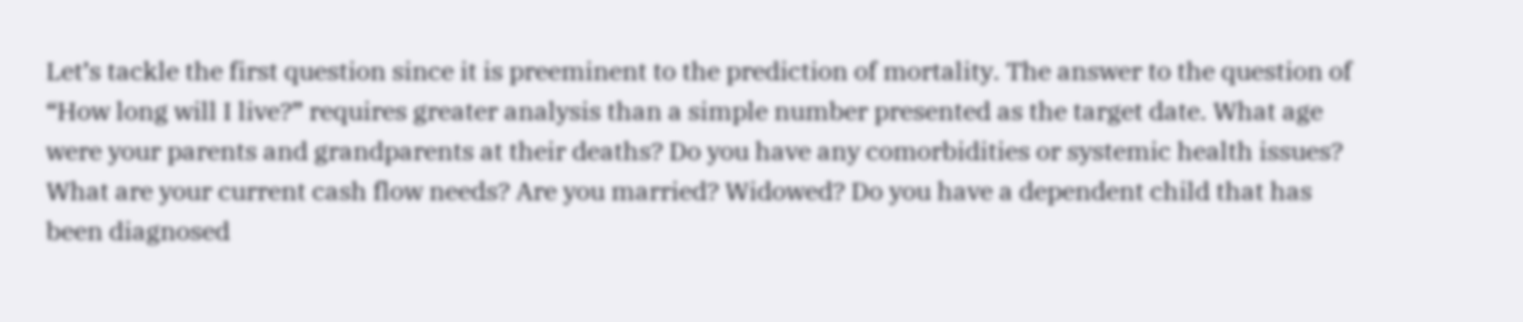Let’s tackle the first question since it is preeminent to the prediction of mortality. The answer to the question of “How long will I live?” requires greater analysis than a simple number presented as the target date. What age were your parents and grandparents at their deaths? Do you have any comorbidities or systemic health issues? What are your current cash flow needs? Are you married? Widowed? Do you have a dependent child that has been diagnosed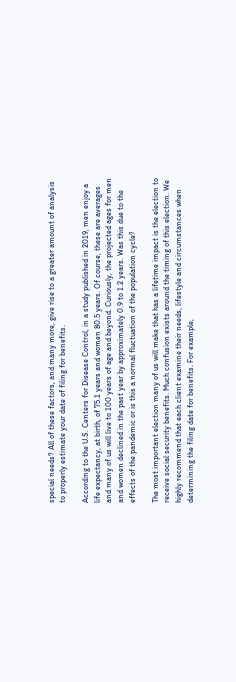special needs? All of these factors, and many more, give rise to a greater amount of analysis to properly estimate your date of filing for benefits.

According to the U.S. Centers for Disease Control, in a study published in 2019, men enjoy a life expectancy, at birth, of 75.1 years and women 80.5 years. Of course, these are averages and many of us will live to 100 years of age and beyond. Curiously, the projected ages for men and women declined in the past year by approximately 0.9 to 1.2 years. Was this due to the effects of the pandemic or is this a normal fluctuation of the population cycle?

The most important election many of us will make that has a lifetime impact is the election to receive social security benefits. Much confusion exists around the timing of this election. We highly recommend that each client examine their needs, lifestyle and circumstances when determining the filing date for benefits. For example,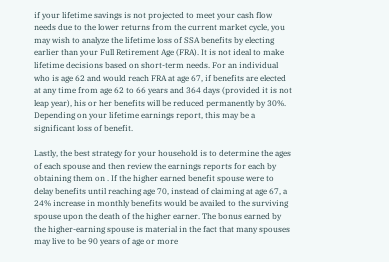if your lifetime savings is not projected to meet your cash flow needs due to the lower returns from the current market cycle, you may wish to analyze the lifetime loss of SSA benefits by electing earlier than your Full Retirement Age (FRA). It is not ideal to make lifetime decisions based on short-term needs. For an individual who is age 62 and would reach FRA at age 67, if benefits are elected at any time from age 62 to 66 years and 364 days (provided it is not leap year), his or her benefits will be reduced permanently by 30%. Depending on your lifetime earnings report, this may be a significant loss of benefit.

Lastly, the best strategy for your household is to determine the ages of each spouse and then review the earnings reports for each by obtaining them on . If the higher earned benefit spouse were to delay benefits until reaching age 70, instead of claiming at age 67, a 24% increase in monthly benefits would be availed to the surviving spouse upon the death of the higher earner. The bonus earned by the higher-earning spouse is material in the fact that many spouses may live to be 90 years of age or more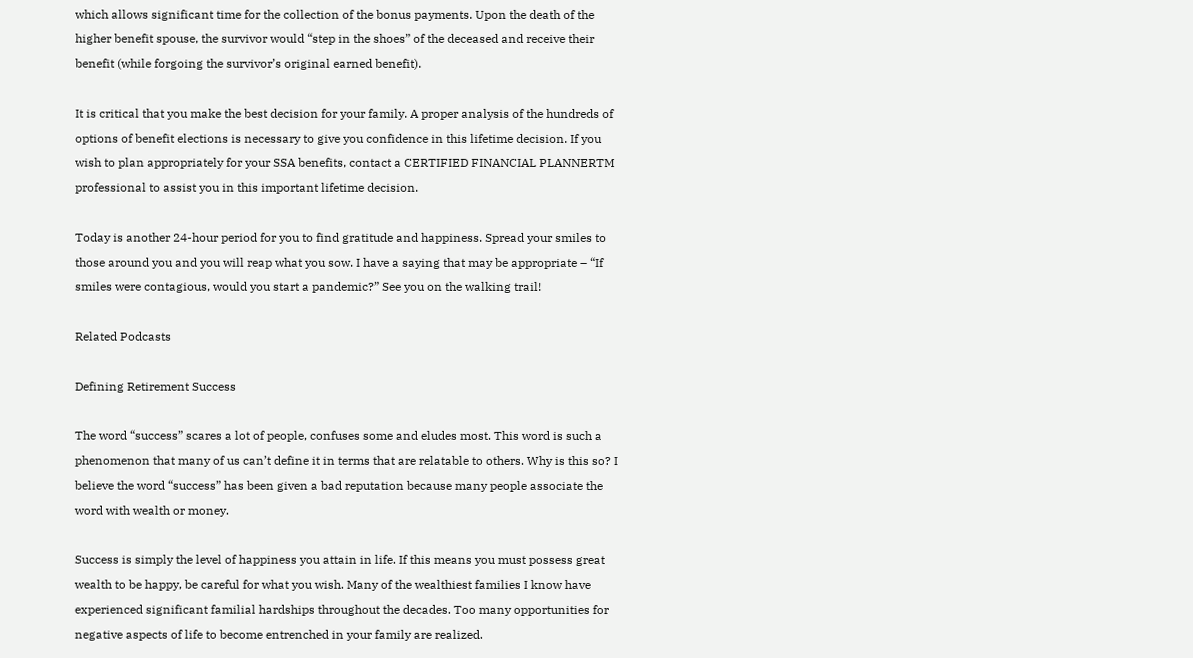which allows significant time for the collection of the bonus payments. Upon the death of the higher benefit spouse, the survivor would “step in the shoes” of the deceased and receive their benefit (while forgoing the survivor’s original earned benefit).

It is critical that you make the best decision for your family. A proper analysis of the hundreds of options of benefit elections is necessary to give you confidence in this lifetime decision. If you wish to plan appropriately for your SSA benefits, contact a CERTIFIED FINANCIAL PLANNERTM professional to assist you in this important lifetime decision.

Today is another 24-hour period for you to find gratitude and happiness. Spread your smiles to those around you and you will reap what you sow. I have a saying that may be appropriate – “If smiles were contagious, would you start a pandemic?” See you on the walking trail!

Related Podcasts

Defining Retirement Success

The word “success” scares a lot of people, confuses some and eludes most. This word is such a phenomenon that many of us can’t define it in terms that are relatable to others. Why is this so? I believe the word “success” has been given a bad reputation because many people associate the word with wealth or money.

Success is simply the level of happiness you attain in life. If this means you must possess great wealth to be happy, be careful for what you wish. Many of the wealthiest families I know have experienced significant familial hardships throughout the decades. Too many opportunities for negative aspects of life to become entrenched in your family are realized.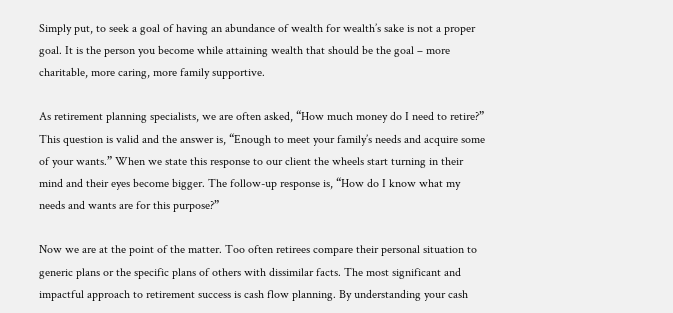Simply put, to seek a goal of having an abundance of wealth for wealth’s sake is not a proper goal. It is the person you become while attaining wealth that should be the goal – more charitable, more caring, more family supportive.

As retirement planning specialists, we are often asked, “How much money do I need to retire?” This question is valid and the answer is, “Enough to meet your family’s needs and acquire some of your wants.” When we state this response to our client the wheels start turning in their mind and their eyes become bigger. The follow-up response is, “How do I know what my needs and wants are for this purpose?”

Now we are at the point of the matter. Too often retirees compare their personal situation to generic plans or the specific plans of others with dissimilar facts. The most significant and impactful approach to retirement success is cash flow planning. By understanding your cash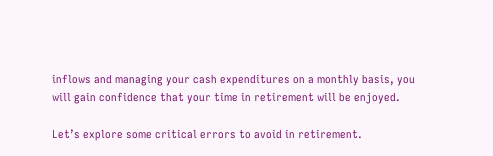inflows and managing your cash expenditures on a monthly basis, you will gain confidence that your time in retirement will be enjoyed.

Let’s explore some critical errors to avoid in retirement.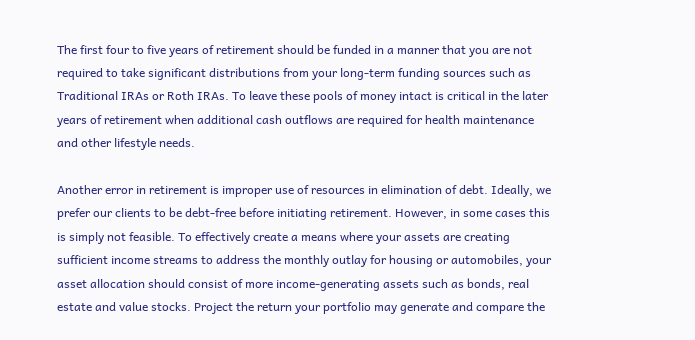The first four to five years of retirement should be funded in a manner that you are not required to take significant distributions from your long-term funding sources such as Traditional IRAs or Roth IRAs. To leave these pools of money intact is critical in the later years of retirement when additional cash outflows are required for health maintenance and other lifestyle needs.

Another error in retirement is improper use of resources in elimination of debt. Ideally, we prefer our clients to be debt-free before initiating retirement. However, in some cases this is simply not feasible. To effectively create a means where your assets are creating sufficient income streams to address the monthly outlay for housing or automobiles, your asset allocation should consist of more income-generating assets such as bonds, real estate and value stocks. Project the return your portfolio may generate and compare the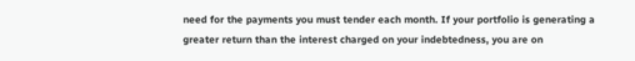need for the payments you must tender each month. If your portfolio is generating a greater return than the interest charged on your indebtedness, you are on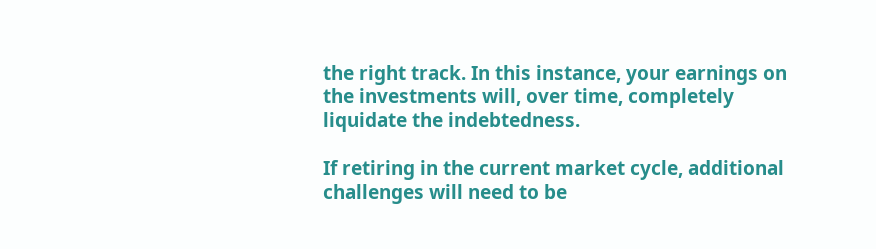the right track. In this instance, your earnings on the investments will, over time, completely liquidate the indebtedness.

If retiring in the current market cycle, additional challenges will need to be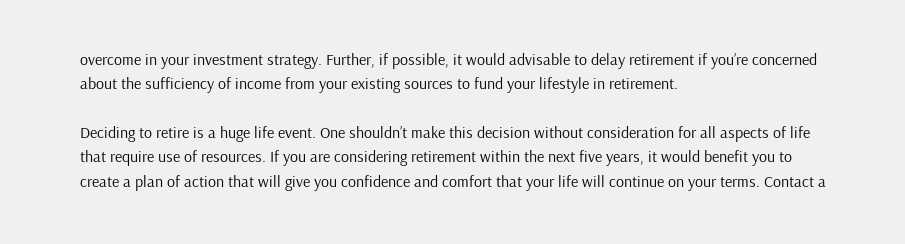overcome in your investment strategy. Further, if possible, it would advisable to delay retirement if you’re concerned about the sufficiency of income from your existing sources to fund your lifestyle in retirement.

Deciding to retire is a huge life event. One shouldn’t make this decision without consideration for all aspects of life that require use of resources. If you are considering retirement within the next five years, it would benefit you to create a plan of action that will give you confidence and comfort that your life will continue on your terms. Contact a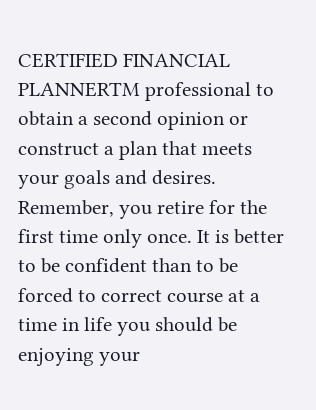CERTIFIED FINANCIAL PLANNERTM professional to obtain a second opinion or construct a plan that meets your goals and desires. Remember, you retire for the first time only once. It is better to be confident than to be forced to correct course at a time in life you should be enjoying your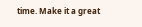time. Make it a great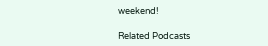weekend!

Related Podcasts